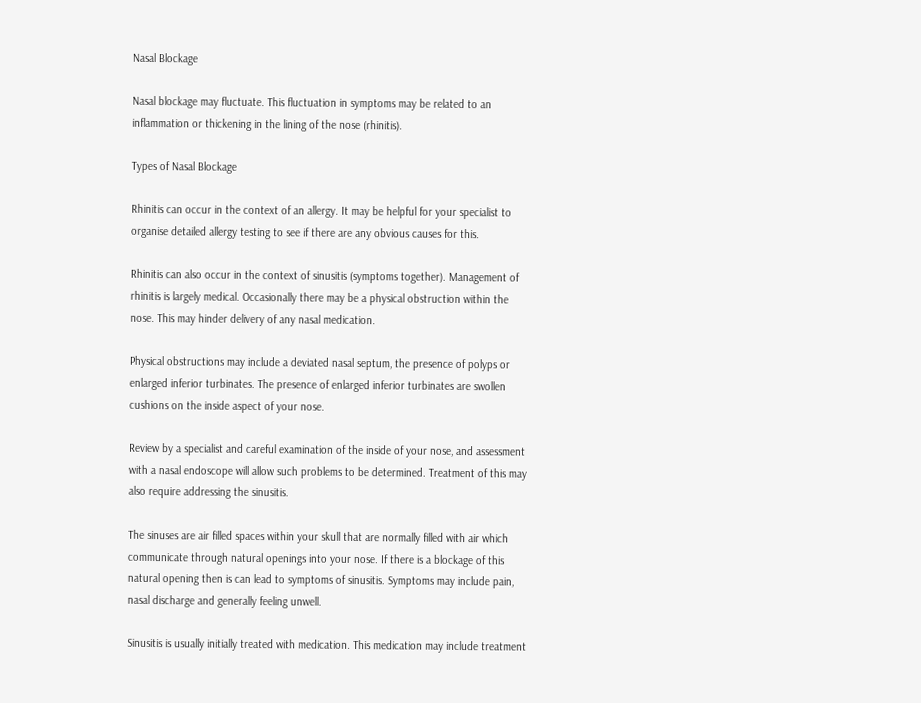Nasal Blockage

Nasal blockage may fluctuate. This fluctuation in symptoms may be related to an inflammation or thickening in the lining of the nose (rhinitis).

Types of Nasal Blockage

Rhinitis can occur in the context of an allergy. It may be helpful for your specialist to organise detailed allergy testing to see if there are any obvious causes for this.

Rhinitis can also occur in the context of sinusitis (symptoms together). Management of rhinitis is largely medical. Occasionally there may be a physical obstruction within the nose. This may hinder delivery of any nasal medication.

Physical obstructions may include a deviated nasal septum, the presence of polyps or enlarged inferior turbinates. The presence of enlarged inferior turbinates are swollen cushions on the inside aspect of your nose.

Review by a specialist and careful examination of the inside of your nose, and assessment with a nasal endoscope will allow such problems to be determined. Treatment of this may also require addressing the sinusitis.

The sinuses are air filled spaces within your skull that are normally filled with air which communicate through natural openings into your nose. If there is a blockage of this natural opening then is can lead to symptoms of sinusitis. Symptoms may include pain, nasal discharge and generally feeling unwell.

Sinusitis is usually initially treated with medication. This medication may include treatment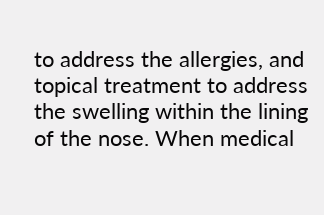to address the allergies, and topical treatment to address the swelling within the lining of the nose. When medical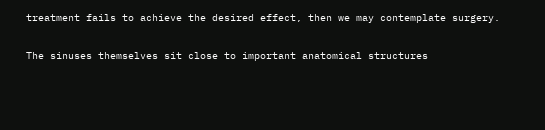treatment fails to achieve the desired effect, then we may contemplate surgery.

The sinuses themselves sit close to important anatomical structures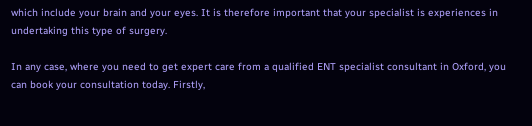which include your brain and your eyes. It is therefore important that your specialist is experiences in undertaking this type of surgery.

In any case, where you need to get expert care from a qualified ENT specialist consultant in Oxford, you can book your consultation today. Firstly,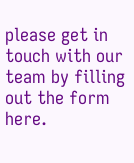please get in touch with our team by filling out the form here.